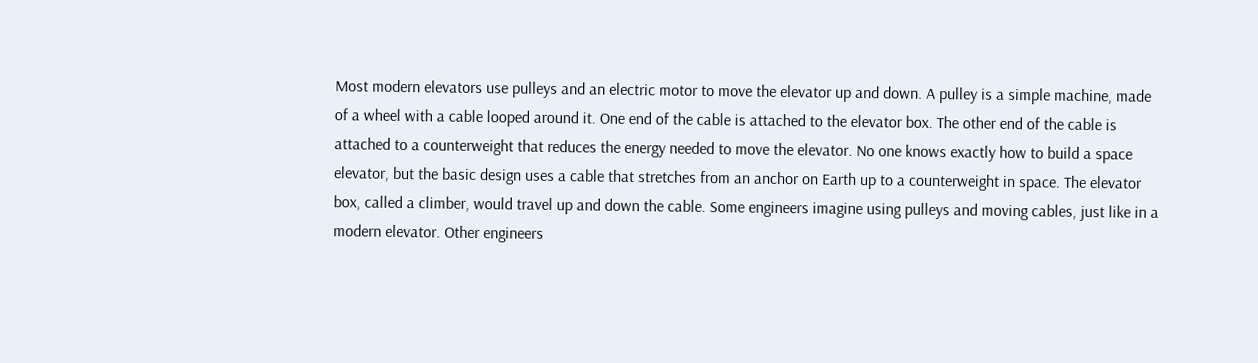Most modern elevators use pulleys and an electric motor to move the elevator up and down. A pulley is a simple machine, made of a wheel with a cable looped around it. One end of the cable is attached to the elevator box. The other end of the cable is attached to a counterweight that reduces the energy needed to move the elevator. No one knows exactly how to build a space elevator, but the basic design uses a cable that stretches from an anchor on Earth up to a counterweight in space. The elevator box, called a climber, would travel up and down the cable. Some engineers imagine using pulleys and moving cables, just like in a modern elevator. Other engineers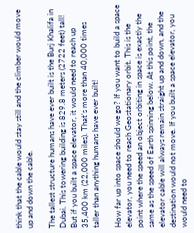think that the cable would stay still and the climber would move up and down the cable.

The tallest structure humans have ever built is the Burj Khalifa in Dubai. This towering building is 829.8 meters (2722 feet) tall! But if you built a space elevator, it would need to reach up 35,400 km (22,000 miles). That’s more than 40,000 times taller than anything humans have ever built!

How far up into space should we go? If you want to build a space elevator, you need to reach Geostationary orbit. This is the point where the speed an object orbiting in space is exactly the same as the speed of Earth spinning below. At this point, the elevator cable will always remain straight up and down, and the destination would not move. If you built a space elevator, you would need to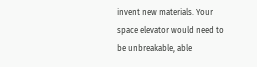invent new materials. Your space elevator would need to be unbreakable, able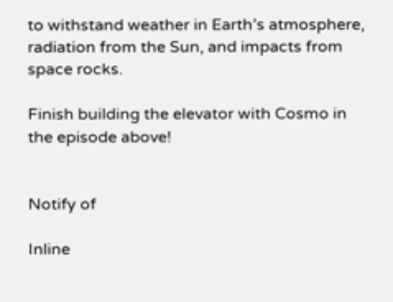to withstand weather in Earth’s atmosphere, radiation from the Sun, and impacts from space rocks.

Finish building the elevator with Cosmo in the episode above!


Notify of

Inline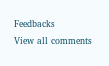Feedbacks
View all comments